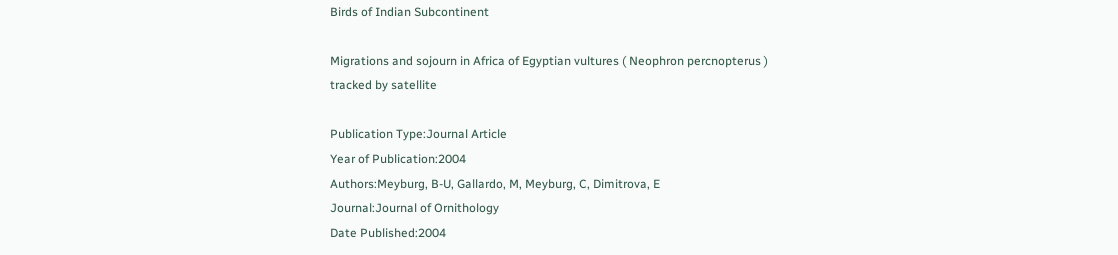Birds of Indian Subcontinent

Migrations and sojourn in Africa of Egyptian vultures ( Neophron percnopterus ) tracked by satellite

Publication Type:Journal Article
Year of Publication:2004
Authors:Meyburg, B-U, Gallardo, M, Meyburg, C, Dimitrova, E
Journal:Journal of Ornithology
Date Published:2004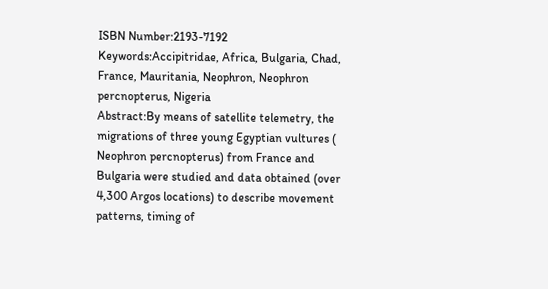ISBN Number:2193-7192
Keywords:Accipitridae, Africa, Bulgaria, Chad, France, Mauritania, Neophron, Neophron percnopterus, Nigeria
Abstract:By means of satellite telemetry, the migrations of three young Egyptian vultures ( Neophron percnopterus) from France and Bulgaria were studied and data obtained (over 4,300 Argos locations) to describe movement patterns, timing of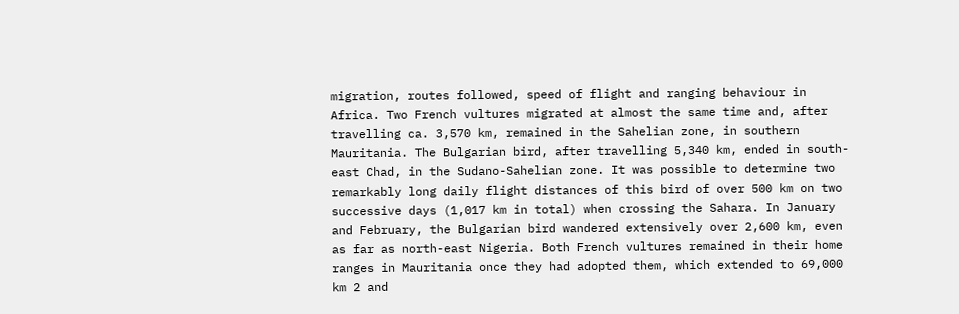migration, routes followed, speed of flight and ranging behaviour in Africa. Two French vultures migrated at almost the same time and, after travelling ca. 3,570 km, remained in the Sahelian zone, in southern Mauritania. The Bulgarian bird, after travelling 5,340 km, ended in south-east Chad, in the Sudano-Sahelian zone. It was possible to determine two remarkably long daily flight distances of this bird of over 500 km on two successive days (1,017 km in total) when crossing the Sahara. In January and February, the Bulgarian bird wandered extensively over 2,600 km, even as far as north-east Nigeria. Both French vultures remained in their home ranges in Mauritania once they had adopted them, which extended to 69,000 km 2 and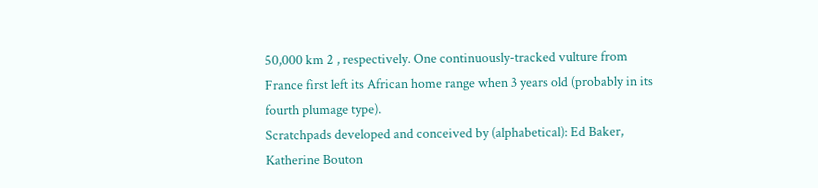50,000 km 2 , respectively. One continuously-tracked vulture from France first left its African home range when 3 years old (probably in its fourth plumage type).
Scratchpads developed and conceived by (alphabetical): Ed Baker, Katherine Bouton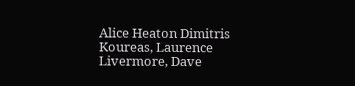Alice Heaton Dimitris Koureas, Laurence Livermore, Dave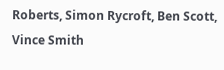Roberts, Simon Rycroft, Ben Scott, Vince Smith